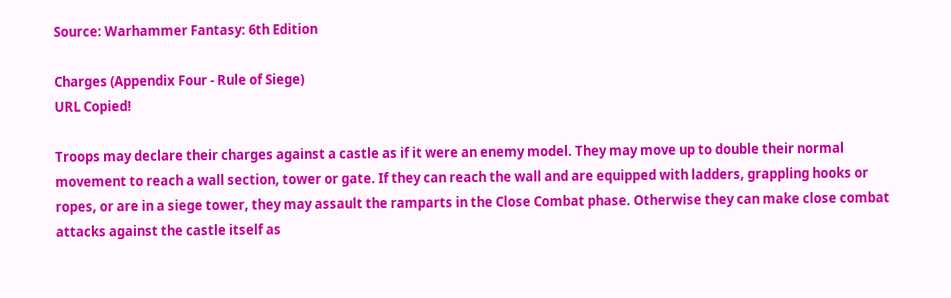Source: Warhammer Fantasy: 6th Edition

Charges (Appendix Four - Rule of Siege)
URL Copied!

Troops may declare their charges against a castle as if it were an enemy model. They may move up to double their normal movement to reach a wall section, tower or gate. If they can reach the wall and are equipped with ladders, grappling hooks or ropes, or are in a siege tower, they may assault the ramparts in the Close Combat phase. Otherwise they can make close combat attacks against the castle itself as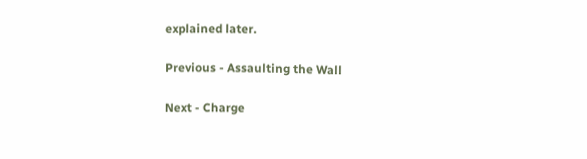explained later.

Previous - Assaulting the Wall

Next - Charge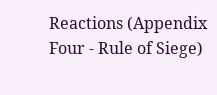Reactions (Appendix Four - Rule of Siege)